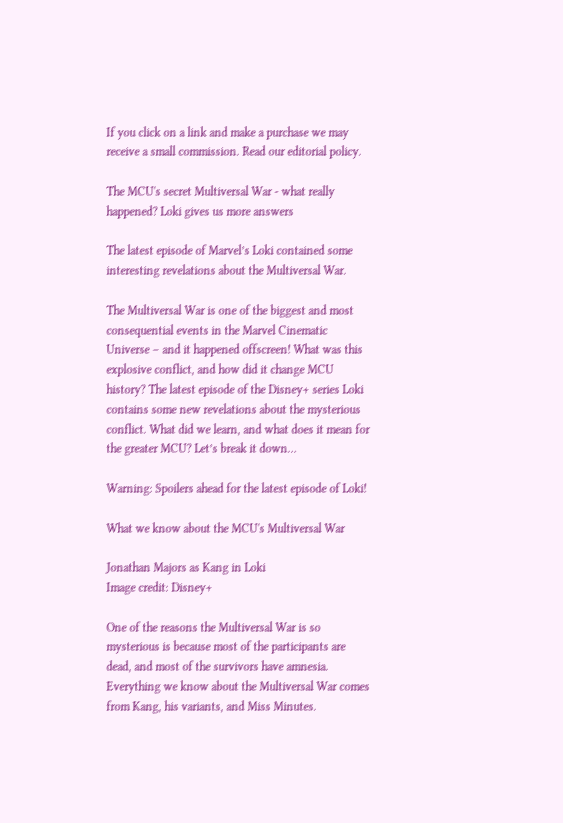If you click on a link and make a purchase we may receive a small commission. Read our editorial policy.

The MCU's secret Multiversal War - what really happened? Loki gives us more answers

The latest episode of Marvel’s Loki contained some interesting revelations about the Multiversal War.

The Multiversal War is one of the biggest and most consequential events in the Marvel Cinematic Universe – and it happened offscreen! What was this explosive conflict, and how did it change MCU history? The latest episode of the Disney+ series Loki contains some new revelations about the mysterious conflict. What did we learn, and what does it mean for the greater MCU? Let’s break it down…

Warning: Spoilers ahead for the latest episode of Loki!

What we know about the MCU's Multiversal War

Jonathan Majors as Kang in Loki
Image credit: Disney+

One of the reasons the Multiversal War is so mysterious is because most of the participants are dead, and most of the survivors have amnesia. Everything we know about the Multiversal War comes from Kang, his variants, and Miss Minutes.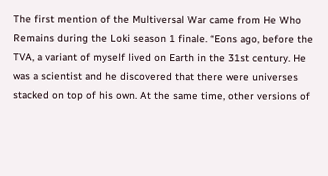The first mention of the Multiversal War came from He Who Remains during the Loki season 1 finale. “Eons ago, before the TVA, a variant of myself lived on Earth in the 31st century. He was a scientist and he discovered that there were universes stacked on top of his own. At the same time, other versions of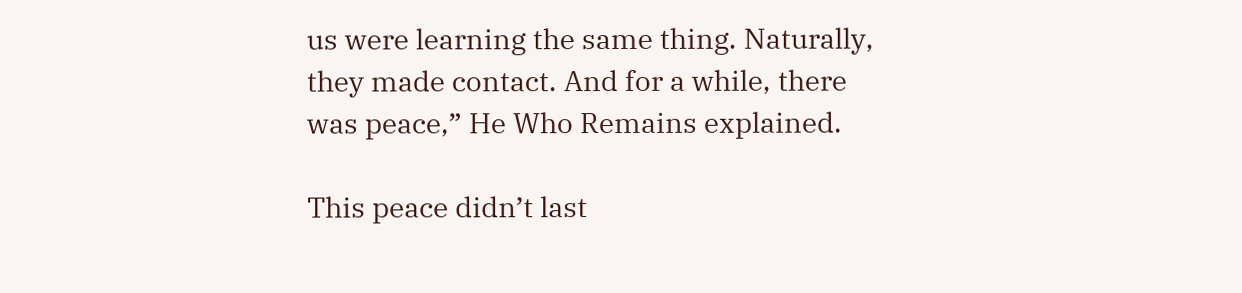us were learning the same thing. Naturally, they made contact. And for a while, there was peace,” He Who Remains explained.

This peace didn’t last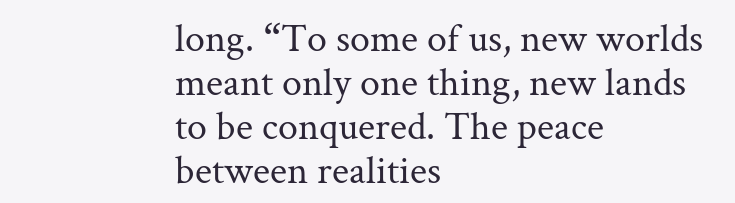long. “To some of us, new worlds meant only one thing, new lands to be conquered. The peace between realities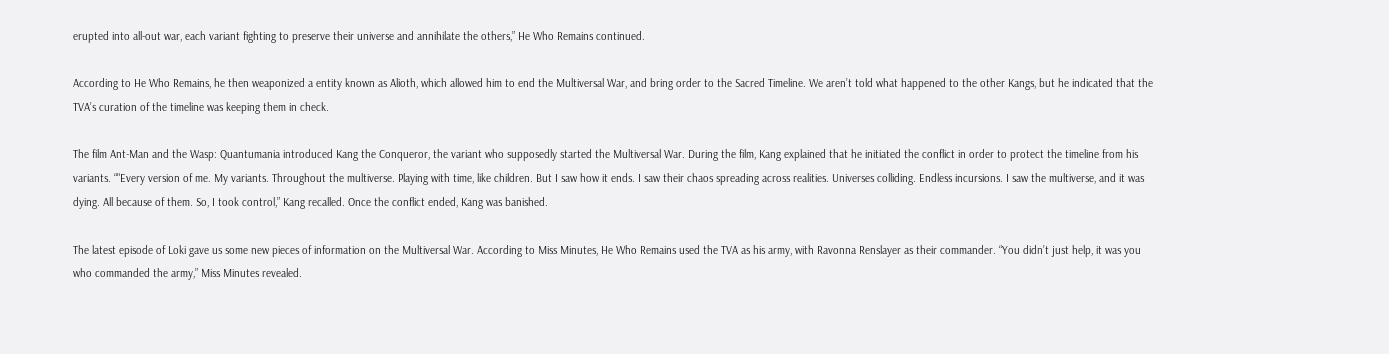erupted into all-out war, each variant fighting to preserve their universe and annihilate the others,” He Who Remains continued.

According to He Who Remains, he then weaponized a entity known as Alioth, which allowed him to end the Multiversal War, and bring order to the Sacred Timeline. We aren’t told what happened to the other Kangs, but he indicated that the TVA’s curation of the timeline was keeping them in check.

The film Ant-Man and the Wasp: Quantumania introduced Kang the Conqueror, the variant who supposedly started the Multiversal War. During the film, Kang explained that he initiated the conflict in order to protect the timeline from his variants. “"Every version of me. My variants. Throughout the multiverse. Playing with time, like children. But I saw how it ends. I saw their chaos spreading across realities. Universes colliding. Endless incursions. I saw the multiverse, and it was dying. All because of them. So, I took control,” Kang recalled. Once the conflict ended, Kang was banished.

The latest episode of Loki gave us some new pieces of information on the Multiversal War. According to Miss Minutes, He Who Remains used the TVA as his army, with Ravonna Renslayer as their commander. “You didn’t just help, it was you who commanded the army,” Miss Minutes revealed.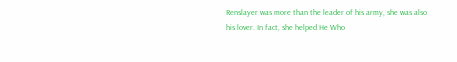Renslayer was more than the leader of his army, she was also his lover. In fact, she helped He Who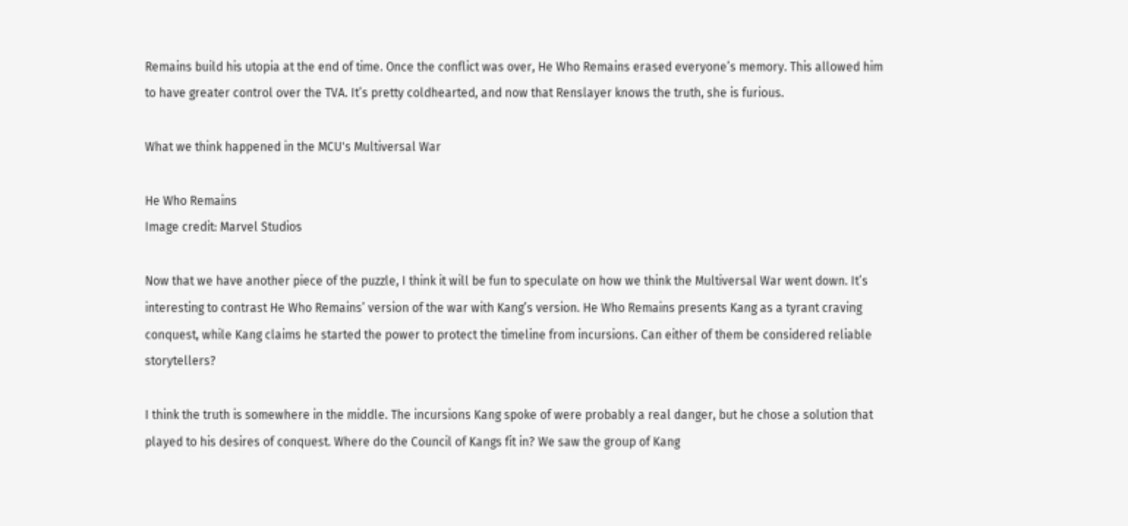Remains build his utopia at the end of time. Once the conflict was over, He Who Remains erased everyone’s memory. This allowed him to have greater control over the TVA. It’s pretty coldhearted, and now that Renslayer knows the truth, she is furious.

What we think happened in the MCU's Multiversal War

He Who Remains
Image credit: Marvel Studios

Now that we have another piece of the puzzle, I think it will be fun to speculate on how we think the Multiversal War went down. It’s interesting to contrast He Who Remains’ version of the war with Kang’s version. He Who Remains presents Kang as a tyrant craving conquest, while Kang claims he started the power to protect the timeline from incursions. Can either of them be considered reliable storytellers?

I think the truth is somewhere in the middle. The incursions Kang spoke of were probably a real danger, but he chose a solution that played to his desires of conquest. Where do the Council of Kangs fit in? We saw the group of Kang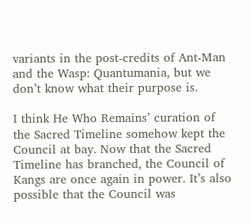variants in the post-credits of Ant-Man and the Wasp: Quantumania, but we don’t know what their purpose is.

I think He Who Remains’ curation of the Sacred Timeline somehow kept the Council at bay. Now that the Sacred Timeline has branched, the Council of Kangs are once again in power. It’s also possible that the Council was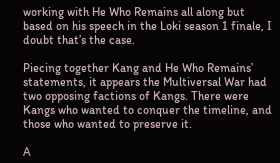working with He Who Remains all along but based on his speech in the Loki season 1 finale, I doubt that’s the case.

Piecing together Kang and He Who Remains’ statements, it appears the Multiversal War had two opposing factions of Kangs. There were Kangs who wanted to conquer the timeline, and those who wanted to preserve it.

A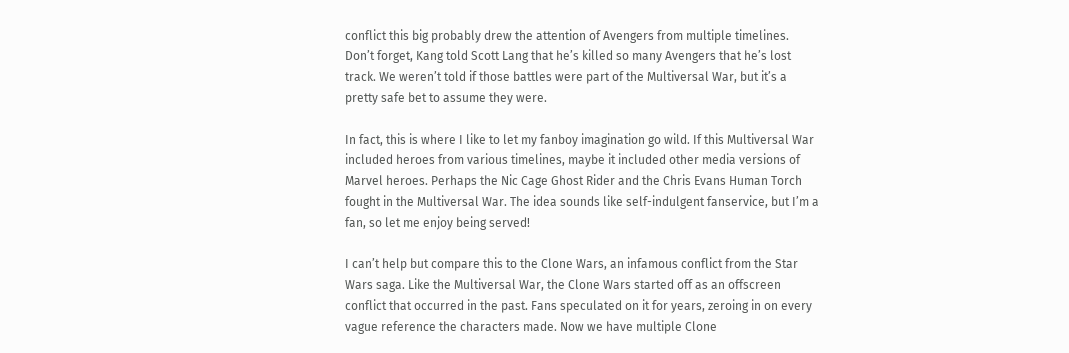conflict this big probably drew the attention of Avengers from multiple timelines. Don’t forget, Kang told Scott Lang that he’s killed so many Avengers that he’s lost track. We weren’t told if those battles were part of the Multiversal War, but it’s a pretty safe bet to assume they were.

In fact, this is where I like to let my fanboy imagination go wild. If this Multiversal War included heroes from various timelines, maybe it included other media versions of Marvel heroes. Perhaps the Nic Cage Ghost Rider and the Chris Evans Human Torch fought in the Multiversal War. The idea sounds like self-indulgent fanservice, but I’m a fan, so let me enjoy being served!

I can’t help but compare this to the Clone Wars, an infamous conflict from the Star Wars saga. Like the Multiversal War, the Clone Wars started off as an offscreen conflict that occurred in the past. Fans speculated on it for years, zeroing in on every vague reference the characters made. Now we have multiple Clone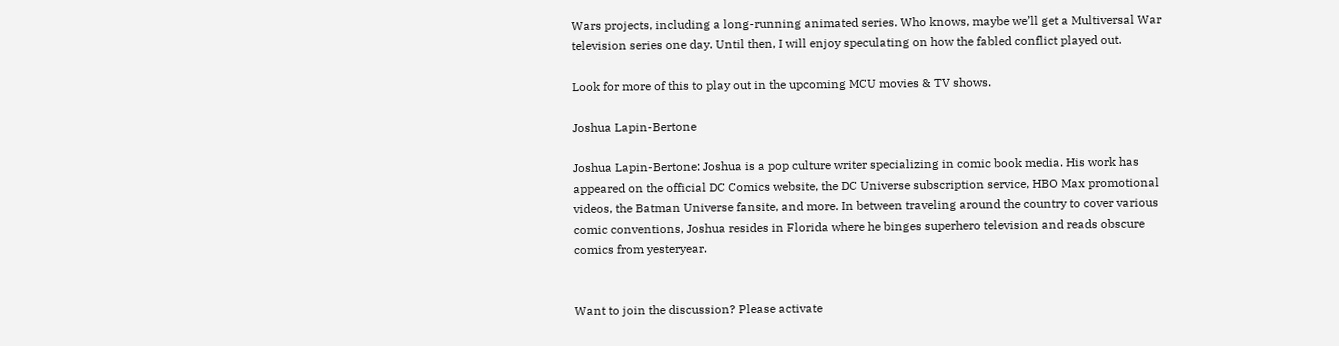Wars projects, including a long-running animated series. Who knows, maybe we’ll get a Multiversal War television series one day. Until then, I will enjoy speculating on how the fabled conflict played out.

Look for more of this to play out in the upcoming MCU movies & TV shows.

Joshua Lapin-Bertone

Joshua Lapin-Bertone: Joshua is a pop culture writer specializing in comic book media. His work has appeared on the official DC Comics website, the DC Universe subscription service, HBO Max promotional videos, the Batman Universe fansite, and more. In between traveling around the country to cover various comic conventions, Joshua resides in Florida where he binges superhero television and reads obscure comics from yesteryear.


Want to join the discussion? Please activate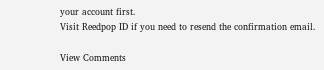your account first.
Visit Reedpop ID if you need to resend the confirmation email.

View Comments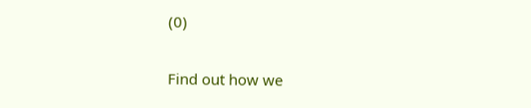(0)

Find out how we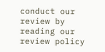conduct our review by reading our review policy